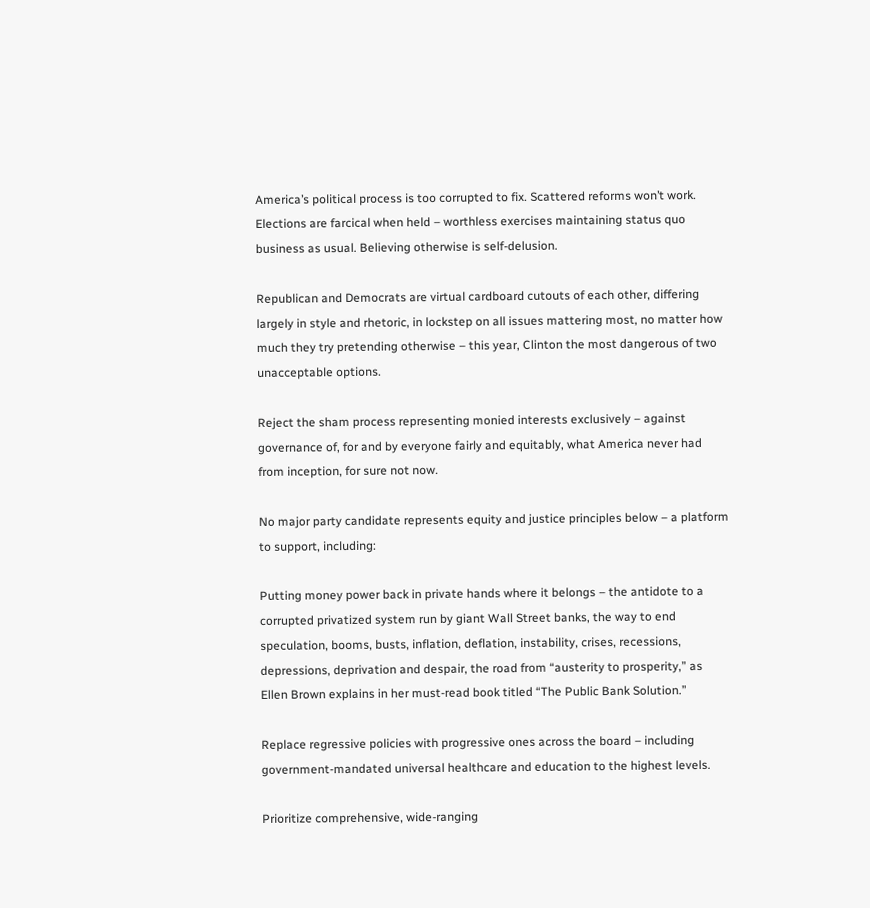America’s political process is too corrupted to fix. Scattered reforms won’t work. Elections are farcical when held – worthless exercises maintaining status quo business as usual. Believing otherwise is self-delusion.

Republican and Democrats are virtual cardboard cutouts of each other, differing largely in style and rhetoric, in lockstep on all issues mattering most, no matter how much they try pretending otherwise – this year, Clinton the most dangerous of two unacceptable options.

Reject the sham process representing monied interests exclusively – against governance of, for and by everyone fairly and equitably, what America never had from inception, for sure not now.

No major party candidate represents equity and justice principles below – a platform to support, including:

Putting money power back in private hands where it belongs – the antidote to a corrupted privatized system run by giant Wall Street banks, the way to end speculation, booms, busts, inflation, deflation, instability, crises, recessions, depressions, deprivation and despair, the road from “austerity to prosperity,” as Ellen Brown explains in her must-read book titled “The Public Bank Solution.”

Replace regressive policies with progressive ones across the board – including government-mandated universal healthcare and education to the highest levels.

Prioritize comprehensive, wide-ranging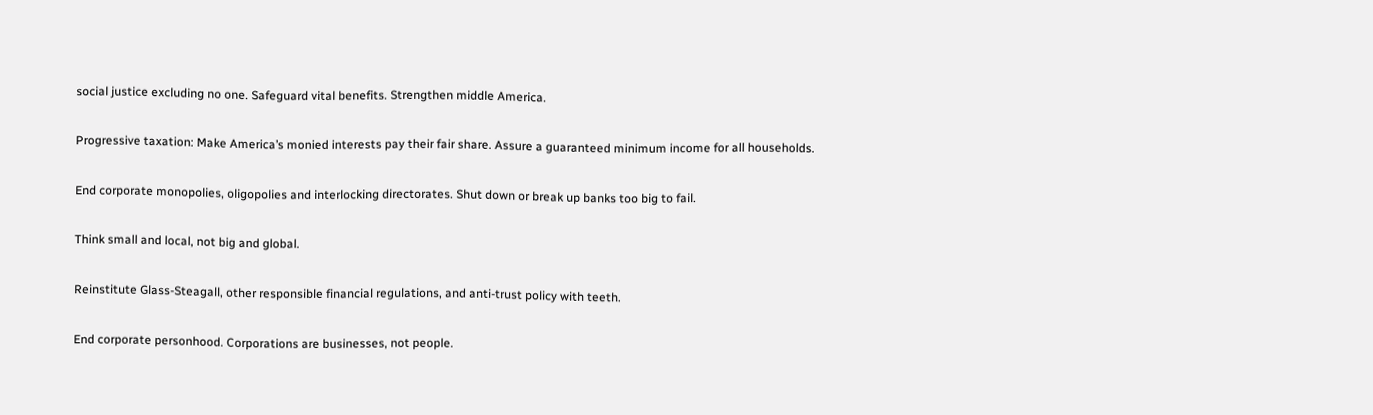social justice excluding no one. Safeguard vital benefits. Strengthen middle America.

Progressive taxation: Make America’s monied interests pay their fair share. Assure a guaranteed minimum income for all households.

End corporate monopolies, oligopolies and interlocking directorates. Shut down or break up banks too big to fail.

Think small and local, not big and global.

Reinstitute Glass-Steagall, other responsible financial regulations, and anti-trust policy with teeth.

End corporate personhood. Corporations are businesses, not people.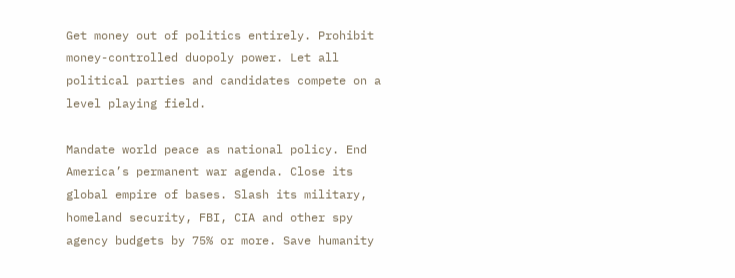Get money out of politics entirely. Prohibit money-controlled duopoly power. Let all political parties and candidates compete on a level playing field.

Mandate world peace as national policy. End America’s permanent war agenda. Close its global empire of bases. Slash its military, homeland security, FBI, CIA and other spy agency budgets by 75% or more. Save humanity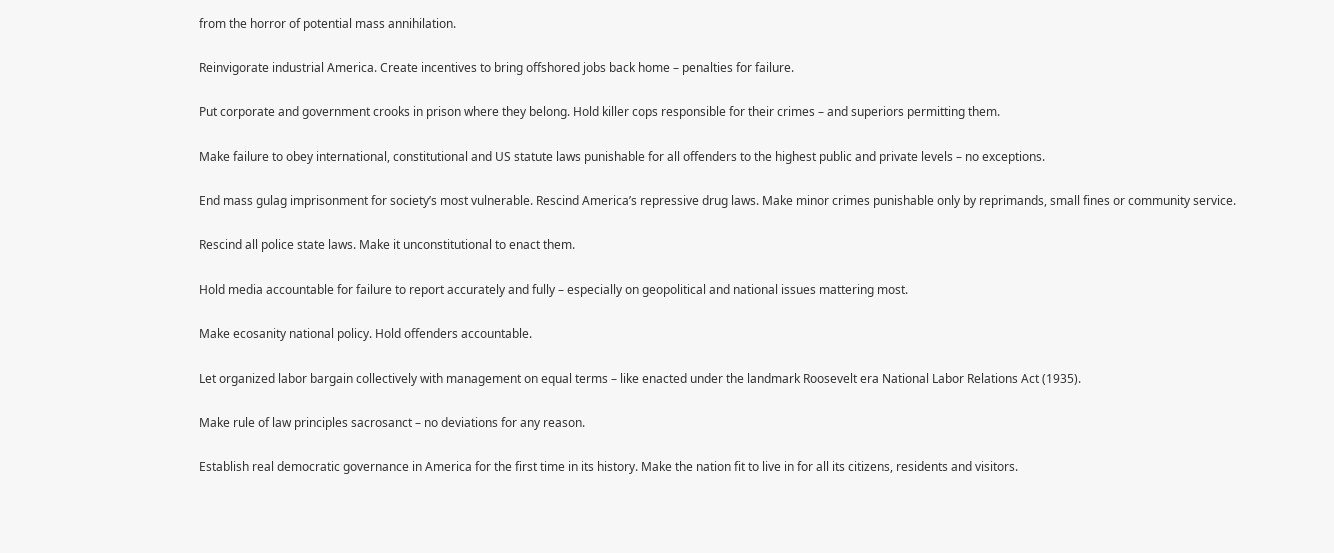from the horror of potential mass annihilation.

Reinvigorate industrial America. Create incentives to bring offshored jobs back home – penalties for failure.

Put corporate and government crooks in prison where they belong. Hold killer cops responsible for their crimes – and superiors permitting them.

Make failure to obey international, constitutional and US statute laws punishable for all offenders to the highest public and private levels – no exceptions.

End mass gulag imprisonment for society’s most vulnerable. Rescind America’s repressive drug laws. Make minor crimes punishable only by reprimands, small fines or community service.

Rescind all police state laws. Make it unconstitutional to enact them.

Hold media accountable for failure to report accurately and fully – especially on geopolitical and national issues mattering most.

Make ecosanity national policy. Hold offenders accountable.

Let organized labor bargain collectively with management on equal terms – like enacted under the landmark Roosevelt era National Labor Relations Act (1935).

Make rule of law principles sacrosanct – no deviations for any reason.

Establish real democratic governance in America for the first time in its history. Make the nation fit to live in for all its citizens, residents and visitors.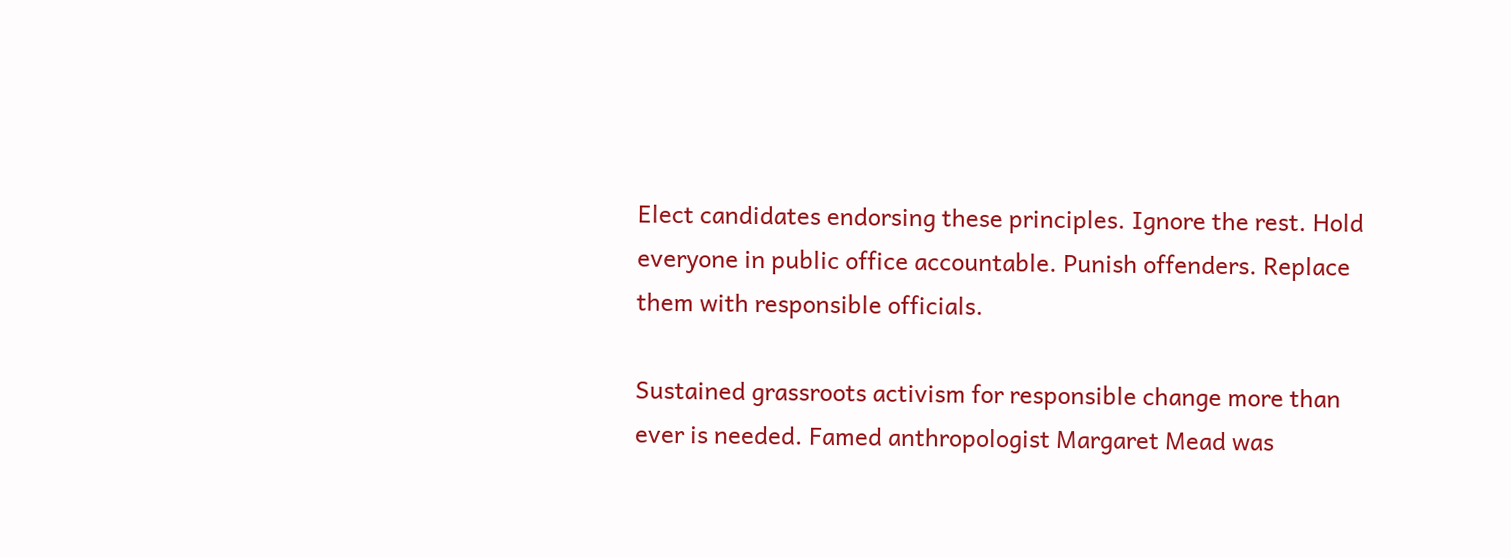Elect candidates endorsing these principles. Ignore the rest. Hold everyone in public office accountable. Punish offenders. Replace them with responsible officials.

Sustained grassroots activism for responsible change more than ever is needed. Famed anthropologist Margaret Mead was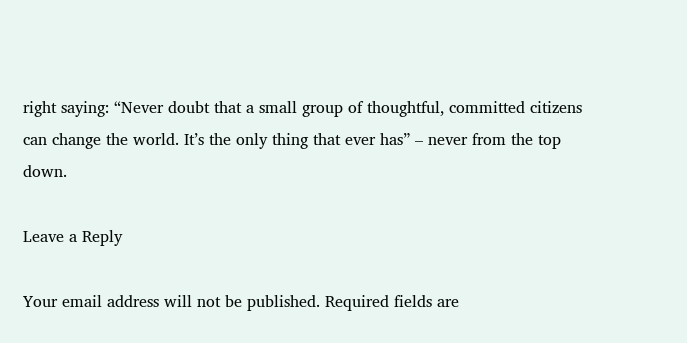right saying: “Never doubt that a small group of thoughtful, committed citizens can change the world. It’s the only thing that ever has” – never from the top down.

Leave a Reply

Your email address will not be published. Required fields are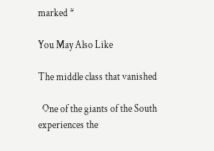marked *

You May Also Like

The middle class that vanished

  One of the giants of the South experiences the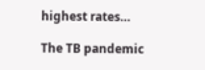highest rates…

The TB pandemic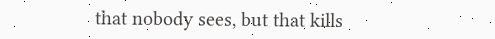that nobody sees, but that kills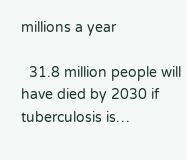millions a year

  31.8 million people will have died by 2030 if tuberculosis is…